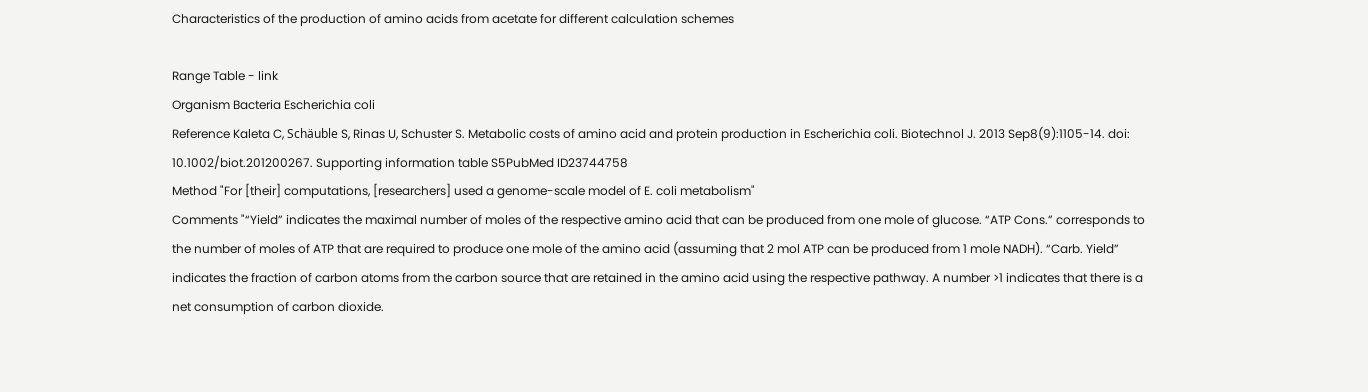Characteristics of the production of amino acids from acetate for different calculation schemes

Range Table - link
Organism Bacteria Escherichia coli
Reference Kaleta C, Schäuble S, Rinas U, Schuster S. Metabolic costs of amino acid and protein production in Escherichia coli. Biotechnol J. 2013 Sep8(9):1105-14. doi: 10.1002/biot.201200267. Supporting information table S5PubMed ID23744758
Method "For [their] computations, [researchers] used a genome-scale model of E. coli metabolism"
Comments "“Yield” indicates the maximal number of moles of the respective amino acid that can be produced from one mole of glucose. “ATP Cons.” corresponds to the number of moles of ATP that are required to produce one mole of the amino acid (assuming that 2 mol ATP can be produced from 1 mole NADH). “Carb. Yield” indicates the fraction of carbon atoms from the carbon source that are retained in the amino acid using the respective pathway. A number >1 indicates that there is a net consumption of carbon dioxide.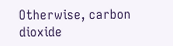Otherwise, carbon dioxide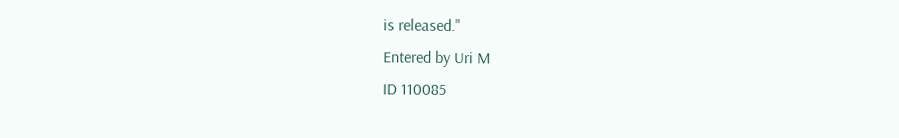is released."
Entered by Uri M
ID 110085